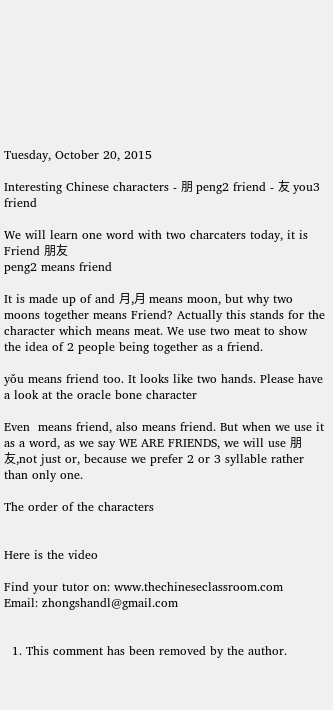Tuesday, October 20, 2015

Interesting Chinese characters - 朋 peng2 friend - 友 you3 friend

We will learn one word with two charcaters today, it is Friend 朋友
peng2 means friend

It is made up of and 月,月 means moon, but why two moons together means Friend? Actually this stands for the character which means meat. We use two meat to show the idea of 2 people being together as a friend.

yǒu means friend too. It looks like two hands. Please have a look at the oracle bone character

Even  means friend, also means friend. But when we use it as a word, as we say WE ARE FRIENDS, we will use 朋友,not just or, because we prefer 2 or 3 syllable rather than only one.

The order of the characters


Here is the video

Find your tutor on: www.thechineseclassroom.com
Email: zhongshandl@gmail.com


  1. This comment has been removed by the author.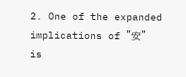2. One of the expanded implications of "安" is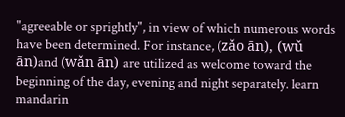"agreeable or sprightly", in view of which numerous words have been determined. For instance, (zǎo ān), (wǔ ān)and (wǎn ān) are utilized as welcome toward the beginning of the day, evening and night separately. learn mandarin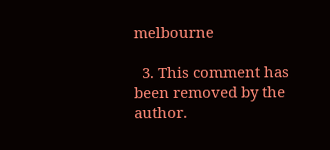melbourne

  3. This comment has been removed by the author.